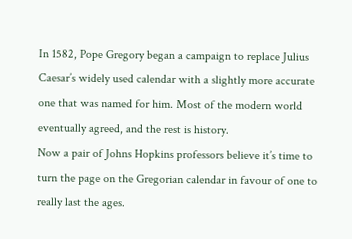In 1582, Pope Gregory began a campaign to replace Julius Caesar’s widely used calendar with a slightly more accurate one that was named for him. Most of the modern world eventually agreed, and the rest is history.
Now a pair of Johns Hopkins professors believe it’s time to turn the page on the Gregorian calendar in favour of one to really last the ages.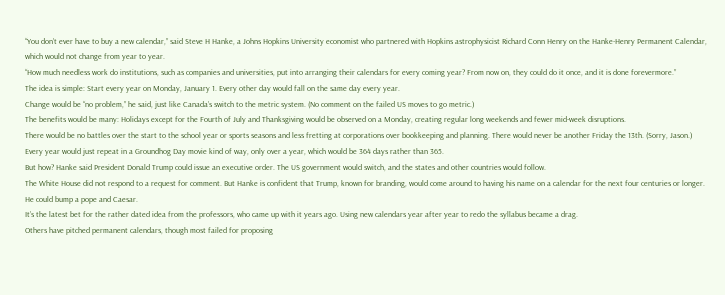“You don’t ever have to buy a new calendar,” said Steve H Hanke, a Johns Hopkins University economist who partnered with Hopkins astrophysicist Richard Conn Henry on the Hanke-Henry Permanent Calendar, which would not change from year to year.
“How much needless work do institutions, such as companies and universities, put into arranging their calendars for every coming year? From now on, they could do it once, and it is done forevermore.”
The idea is simple: Start every year on Monday, January 1. Every other day would fall on the same day every year.
Change would be “no problem,” he said, just like Canada’s switch to the metric system. (No comment on the failed US moves to go metric.)
The benefits would be many: Holidays except for the Fourth of July and Thanksgiving would be observed on a Monday, creating regular long weekends and fewer mid-week disruptions.
There would be no battles over the start to the school year or sports seasons and less fretting at corporations over bookkeeping and planning. There would never be another Friday the 13th. (Sorry, Jason.)
Every year would just repeat in a Groundhog Day movie kind of way, only over a year, which would be 364 days rather than 365.
But how? Hanke said President Donald Trump could issue an executive order. The US government would switch, and the states and other countries would follow.
The White House did not respond to a request for comment. But Hanke is confident that Trump, known for branding, would come around to having his name on a calendar for the next four centuries or longer. He could bump a pope and Caesar.
It’s the latest bet for the rather dated idea from the professors, who came up with it years ago. Using new calendars year after year to redo the syllabus became a drag.
Others have pitched permanent calendars, though most failed for proposing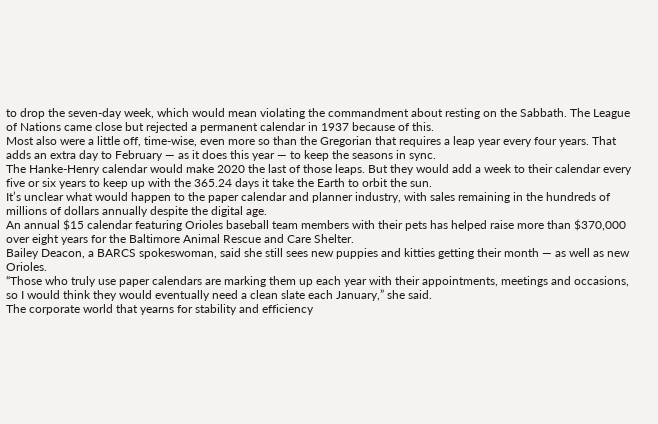to drop the seven-day week, which would mean violating the commandment about resting on the Sabbath. The League of Nations came close but rejected a permanent calendar in 1937 because of this.
Most also were a little off, time-wise, even more so than the Gregorian that requires a leap year every four years. That adds an extra day to February — as it does this year — to keep the seasons in sync.
The Hanke-Henry calendar would make 2020 the last of those leaps. But they would add a week to their calendar every five or six years to keep up with the 365.24 days it take the Earth to orbit the sun.
It’s unclear what would happen to the paper calendar and planner industry, with sales remaining in the hundreds of millions of dollars annually despite the digital age.
An annual $15 calendar featuring Orioles baseball team members with their pets has helped raise more than $370,000 over eight years for the Baltimore Animal Rescue and Care Shelter.
Bailey Deacon, a BARCS spokeswoman, said she still sees new puppies and kitties getting their month — as well as new Orioles.
“Those who truly use paper calendars are marking them up each year with their appointments, meetings and occasions, so I would think they would eventually need a clean slate each January,” she said.
The corporate world that yearns for stability and efficiency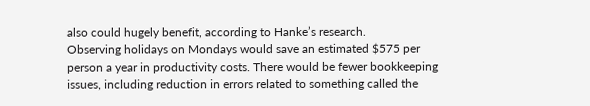also could hugely benefit, according to Hanke’s research.
Observing holidays on Mondays would save an estimated $575 per person a year in productivity costs. There would be fewer bookkeeping issues, including reduction in errors related to something called the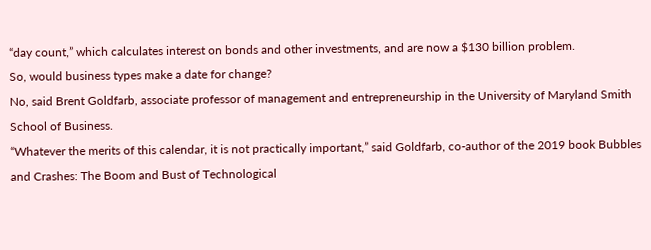“day count,” which calculates interest on bonds and other investments, and are now a $130 billion problem.
So, would business types make a date for change?
No, said Brent Goldfarb, associate professor of management and entrepreneurship in the University of Maryland Smith School of Business.
“Whatever the merits of this calendar, it is not practically important,” said Goldfarb, co-author of the 2019 book Bubbles and Crashes: The Boom and Bust of Technological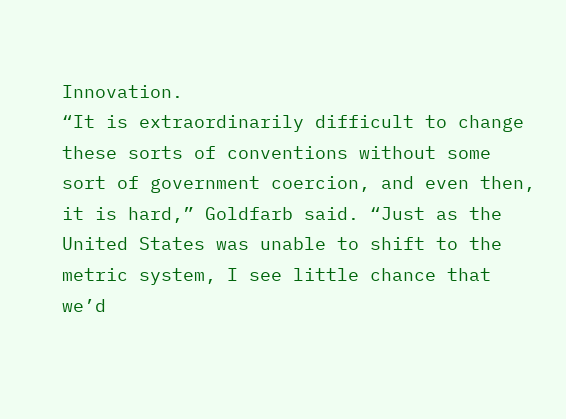Innovation.
“It is extraordinarily difficult to change these sorts of conventions without some sort of government coercion, and even then, it is hard,” Goldfarb said. “Just as the United States was unable to shift to the metric system, I see little chance that we’d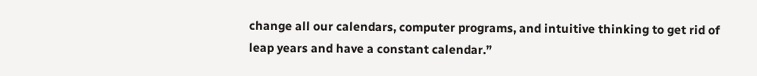change all our calendars, computer programs, and intuitive thinking to get rid of leap years and have a constant calendar.”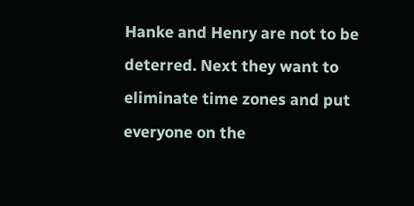Hanke and Henry are not to be deterred. Next they want to eliminate time zones and put everyone on the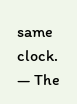same clock.  — The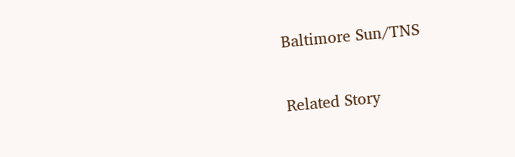Baltimore Sun/TNS

Related Story